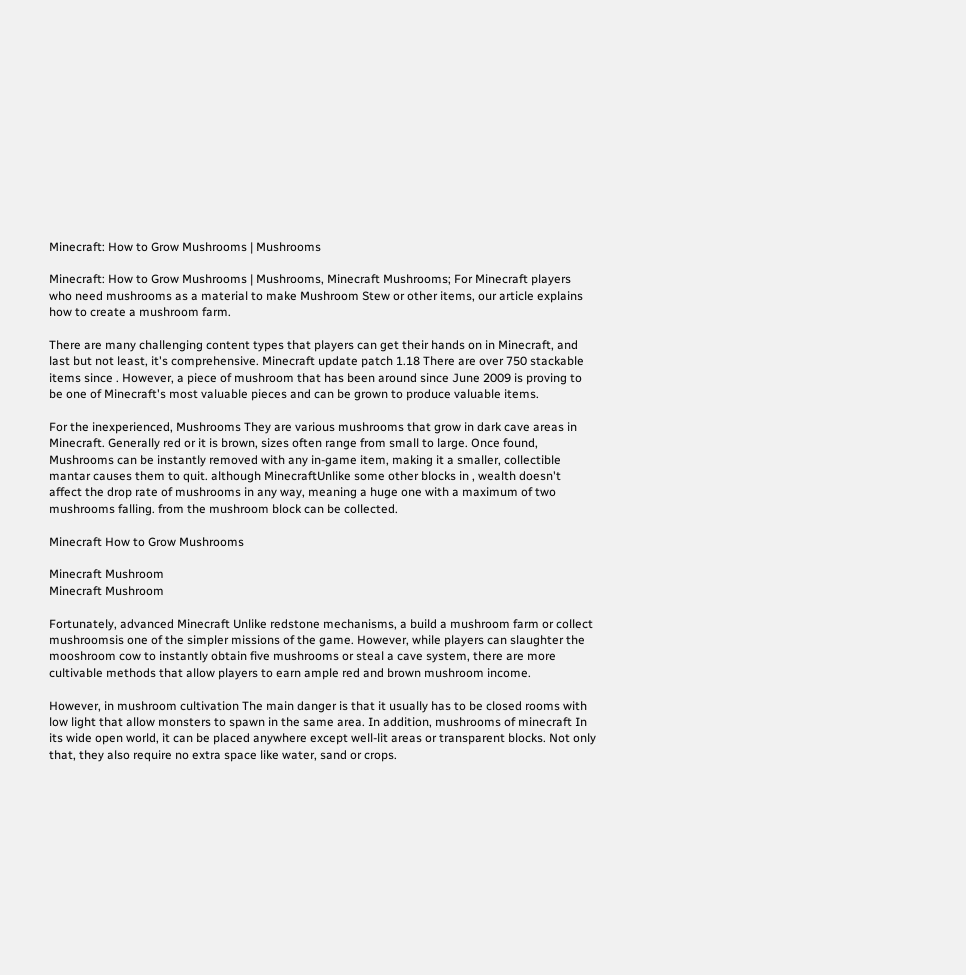Minecraft: How to Grow Mushrooms | Mushrooms

Minecraft: How to Grow Mushrooms | Mushrooms, Minecraft Mushrooms; For Minecraft players who need mushrooms as a material to make Mushroom Stew or other items, our article explains how to create a mushroom farm.

There are many challenging content types that players can get their hands on in Minecraft, and last but not least, it's comprehensive. Minecraft update patch 1.18 There are over 750 stackable items since . However, a piece of mushroom that has been around since June 2009 is proving to be one of Minecraft's most valuable pieces and can be grown to produce valuable items.

For the inexperienced, Mushrooms They are various mushrooms that grow in dark cave areas in Minecraft. Generally red or it is brown, sizes often range from small to large. Once found, Mushrooms can be instantly removed with any in-game item, making it a smaller, collectible mantar causes them to quit. although MinecraftUnlike some other blocks in , wealth doesn't affect the drop rate of mushrooms in any way, meaning a huge one with a maximum of two mushrooms falling. from the mushroom block can be collected.

Minecraft How to Grow Mushrooms

Minecraft Mushroom
Minecraft Mushroom

Fortunately, advanced Minecraft Unlike redstone mechanisms, a build a mushroom farm or collect mushroomsis one of the simpler missions of the game. However, while players can slaughter the mooshroom cow to instantly obtain five mushrooms or steal a cave system, there are more cultivable methods that allow players to earn ample red and brown mushroom income.

However, in mushroom cultivation The main danger is that it usually has to be closed rooms with low light that allow monsters to spawn in the same area. In addition, mushrooms of minecraft In its wide open world, it can be placed anywhere except well-lit areas or transparent blocks. Not only that, they also require no extra space like water, sand or crops.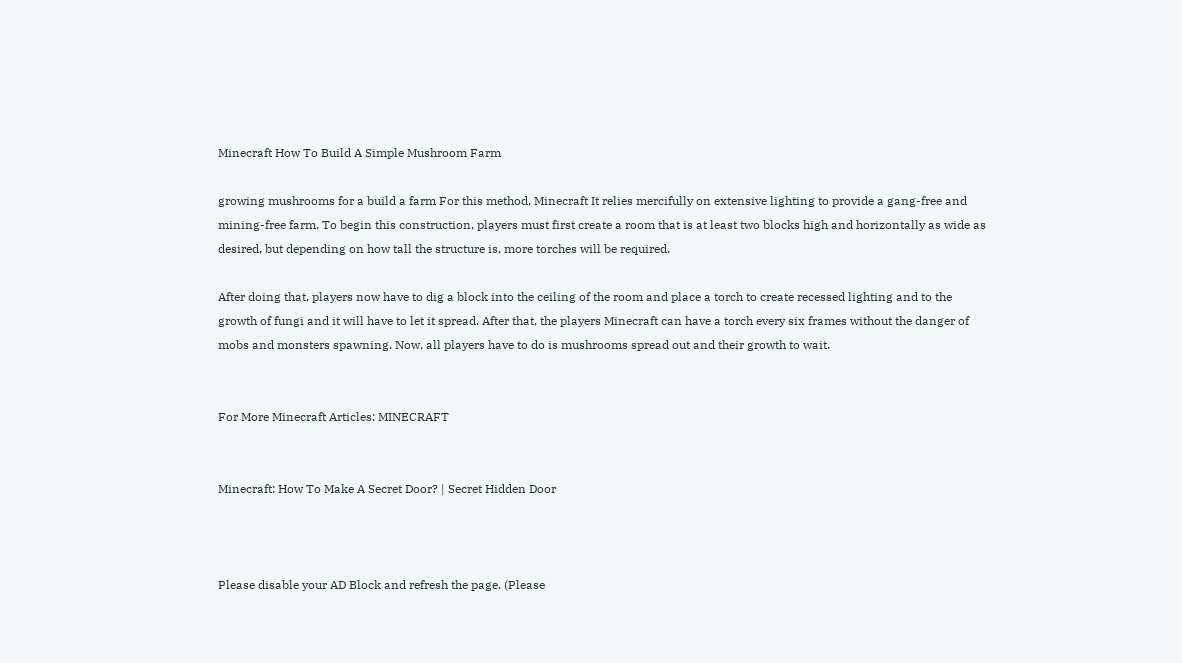Minecraft How To Build A Simple Mushroom Farm

growing mushrooms for a build a farm For this method, Minecraft It relies mercifully on extensive lighting to provide a gang-free and mining-free farm. To begin this construction, players must first create a room that is at least two blocks high and horizontally as wide as desired, but depending on how tall the structure is, more torches will be required.

After doing that, players now have to dig a block into the ceiling of the room and place a torch to create recessed lighting and to the growth of fungi and it will have to let it spread. After that, the players Minecraft can have a torch every six frames without the danger of mobs and monsters spawning. Now, all players have to do is mushrooms spread out and their growth to wait.


For More Minecraft Articles: MINECRAFT


Minecraft: How To Make A Secret Door? | Secret Hidden Door



Please disable your AD Block and refresh the page. (Please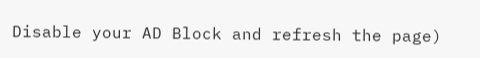Disable your AD Block and refresh the page)